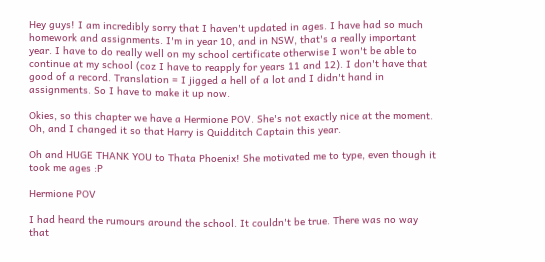Hey guys! I am incredibly sorry that I haven't updated in ages. I have had so much homework and assignments. I'm in year 10, and in NSW, that's a really important year. I have to do really well on my school certificate otherwise I won't be able to continue at my school (coz I have to reapply for years 11 and 12). I don't have that good of a record. Translation = I jigged a hell of a lot and I didn't hand in assignments. So I have to make it up now.

Okies, so this chapter we have a Hermione POV. She's not exactly nice at the moment. Oh, and I changed it so that Harry is Quidditch Captain this year.

Oh and HUGE THANK YOU to Thata Phoenix! She motivated me to type, even though it took me ages :P

Hermione POV

I had heard the rumours around the school. It couldn't be true. There was no way that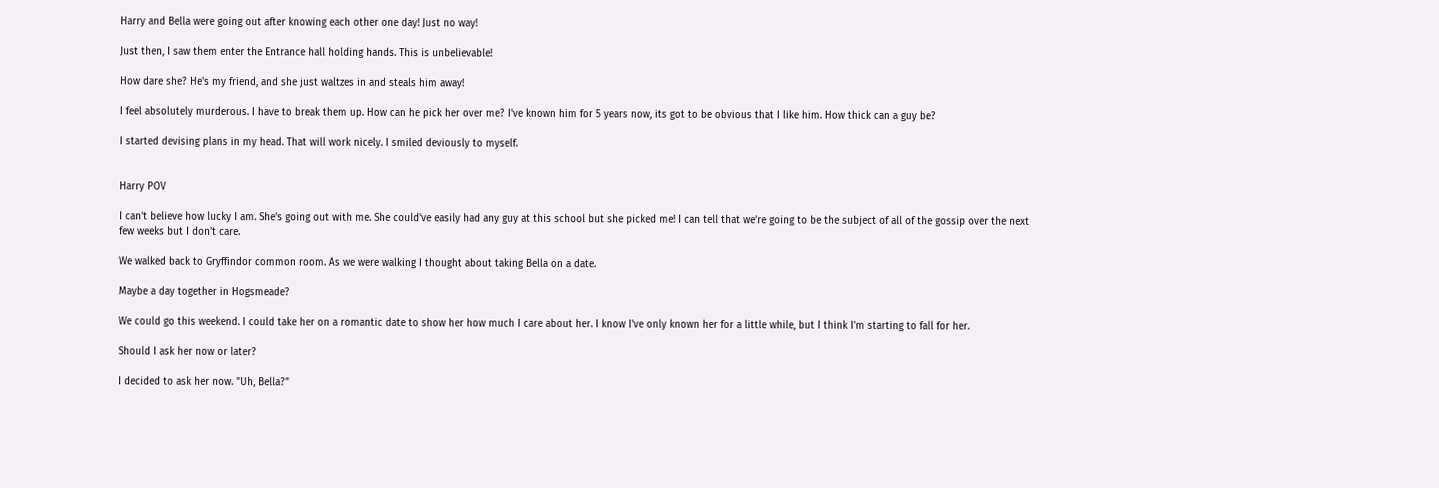Harry and Bella were going out after knowing each other one day! Just no way!

Just then, I saw them enter the Entrance hall holding hands. This is unbelievable!

How dare she? He's my friend, and she just waltzes in and steals him away!

I feel absolutely murderous. I have to break them up. How can he pick her over me? I've known him for 5 years now, its got to be obvious that I like him. How thick can a guy be?

I started devising plans in my head. That will work nicely. I smiled deviously to myself.


Harry POV

I can't believe how lucky I am. She's going out with me. She could've easily had any guy at this school but she picked me! I can tell that we're going to be the subject of all of the gossip over the next few weeks but I don't care.

We walked back to Gryffindor common room. As we were walking I thought about taking Bella on a date.

Maybe a day together in Hogsmeade?

We could go this weekend. I could take her on a romantic date to show her how much I care about her. I know I've only known her for a little while, but I think I'm starting to fall for her.

Should I ask her now or later?

I decided to ask her now. "Uh, Bella?"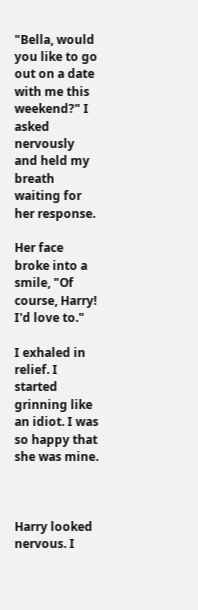"Bella, would you like to go out on a date with me this weekend?" I asked nervously and held my breath waiting for her response.

Her face broke into a smile, "Of course, Harry! I'd love to."

I exhaled in relief. I started grinning like an idiot. I was so happy that she was mine.



Harry looked nervous. I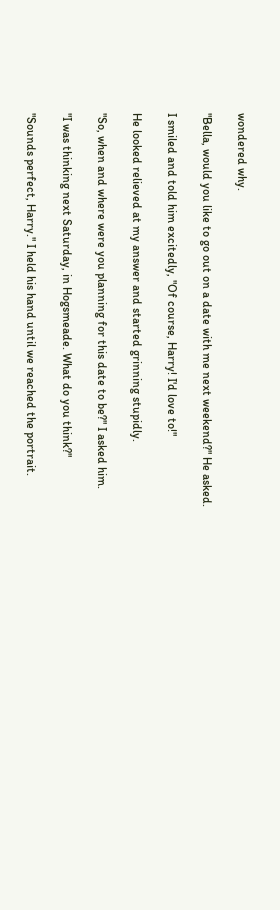wondered why.

"Bella, would you like to go out on a date with me next weekend?" He asked.

I smiled and told him excitedly, "Of course, Harry! I'd love to!"

He looked relieved at my answer and started grinning stupidly.

"So, when and where were you planning for this date to be?" I asked him.

"I was thinking next Saturday, in Hogsmeade. What do you think?"

"Sounds perfect, Harry." I held his hand until we reached the portrait.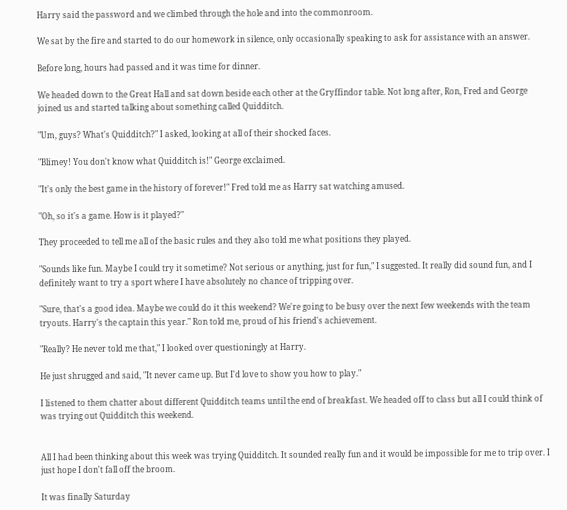Harry said the password and we climbed through the hole and into the commonroom.

We sat by the fire and started to do our homework in silence, only occasionally speaking to ask for assistance with an answer.

Before long, hours had passed and it was time for dinner.

We headed down to the Great Hall and sat down beside each other at the Gryffindor table. Not long after, Ron, Fred and George joined us and started talking about something called Quidditch.

"Um, guys? What's Quidditch?" I asked, looking at all of their shocked faces.

"Blimey! You don't know what Quidditch is!" George exclaimed.

"It's only the best game in the history of forever!" Fred told me as Harry sat watching amused.

"Oh, so it's a game. How is it played?"

They proceeded to tell me all of the basic rules and they also told me what positions they played.

"Sounds like fun. Maybe I could try it sometime? Not serious or anything, just for fun," I suggested. It really did sound fun, and I definitely want to try a sport where I have absolutely no chance of tripping over.

"Sure, that's a good idea. Maybe we could do it this weekend? We're going to be busy over the next few weekends with the team tryouts. Harry's the captain this year." Ron told me, proud of his friend's achievement.

"Really? He never told me that," I looked over questioningly at Harry.

He just shrugged and said, "It never came up. But I'd love to show you how to play."

I listened to them chatter about different Quidditch teams until the end of breakfast. We headed off to class but all I could think of was trying out Quidditch this weekend.


All I had been thinking about this week was trying Quidditch. It sounded really fun and it would be impossible for me to trip over. I just hope I don't fall off the broom.

It was finally Saturday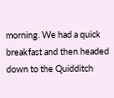morning. We had a quick breakfast and then headed down to the Quidditch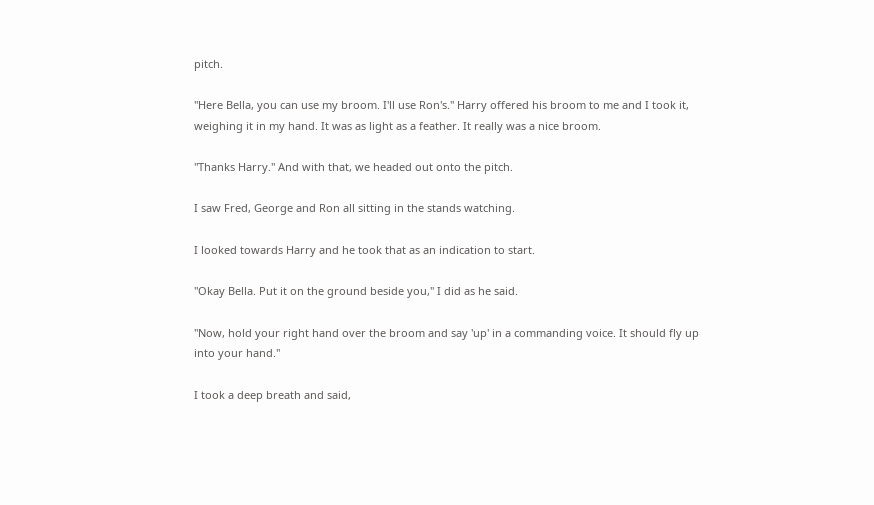pitch.

"Here Bella, you can use my broom. I'll use Ron's." Harry offered his broom to me and I took it, weighing it in my hand. It was as light as a feather. It really was a nice broom.

"Thanks Harry." And with that, we headed out onto the pitch.

I saw Fred, George and Ron all sitting in the stands watching.

I looked towards Harry and he took that as an indication to start.

"Okay Bella. Put it on the ground beside you," I did as he said.

"Now, hold your right hand over the broom and say 'up' in a commanding voice. It should fly up into your hand."

I took a deep breath and said,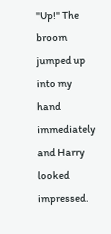"Up!" The broom jumped up into my hand immediately and Harry looked impressed.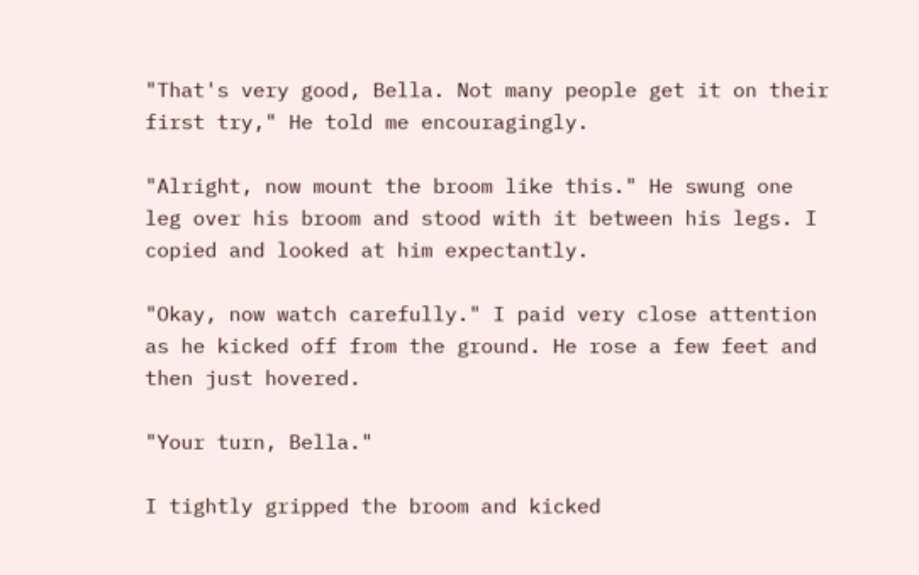"That's very good, Bella. Not many people get it on their first try," He told me encouragingly.

"Alright, now mount the broom like this." He swung one leg over his broom and stood with it between his legs. I copied and looked at him expectantly.

"Okay, now watch carefully." I paid very close attention as he kicked off from the ground. He rose a few feet and then just hovered.

"Your turn, Bella."

I tightly gripped the broom and kicked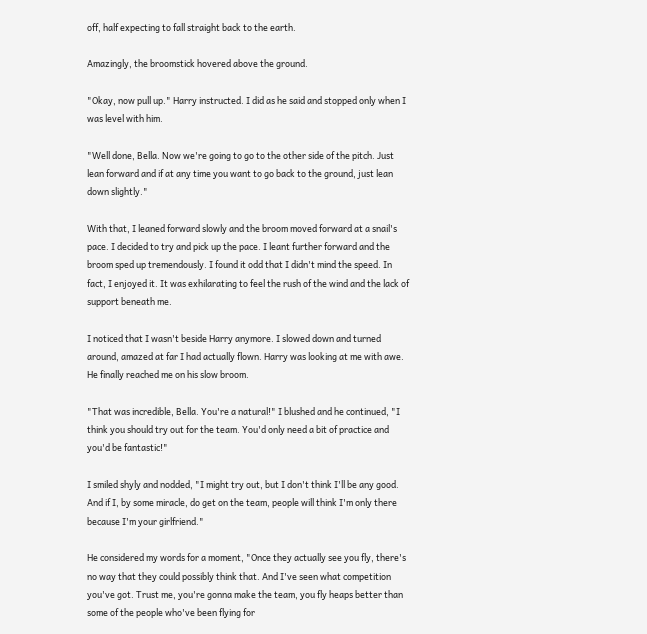off, half expecting to fall straight back to the earth.

Amazingly, the broomstick hovered above the ground.

"Okay, now pull up." Harry instructed. I did as he said and stopped only when I was level with him.

"Well done, Bella. Now we're going to go to the other side of the pitch. Just lean forward and if at any time you want to go back to the ground, just lean down slightly."

With that, I leaned forward slowly and the broom moved forward at a snail's pace. I decided to try and pick up the pace. I leant further forward and the broom sped up tremendously. I found it odd that I didn't mind the speed. In fact, I enjoyed it. It was exhilarating to feel the rush of the wind and the lack of support beneath me.

I noticed that I wasn't beside Harry anymore. I slowed down and turned around, amazed at far I had actually flown. Harry was looking at me with awe. He finally reached me on his slow broom.

"That was incredible, Bella. You're a natural!" I blushed and he continued, "I think you should try out for the team. You'd only need a bit of practice and you'd be fantastic!"

I smiled shyly and nodded, "I might try out, but I don't think I'll be any good. And if I, by some miracle, do get on the team, people will think I'm only there because I'm your girlfriend."

He considered my words for a moment, "Once they actually see you fly, there's no way that they could possibly think that. And I've seen what competition you've got. Trust me, you're gonna make the team, you fly heaps better than some of the people who've been flying for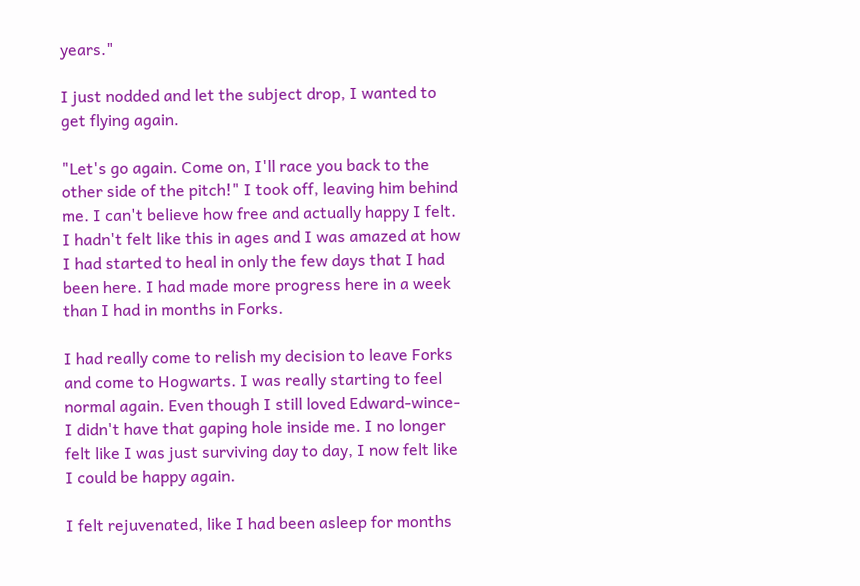years."

I just nodded and let the subject drop, I wanted to get flying again.

"Let's go again. Come on, I'll race you back to the other side of the pitch!" I took off, leaving him behind me. I can't believe how free and actually happy I felt. I hadn't felt like this in ages and I was amazed at how I had started to heal in only the few days that I had been here. I had made more progress here in a week than I had in months in Forks.

I had really come to relish my decision to leave Forks and come to Hogwarts. I was really starting to feel normal again. Even though I still loved Edward-wince- I didn't have that gaping hole inside me. I no longer felt like I was just surviving day to day, I now felt like I could be happy again.

I felt rejuvenated, like I had been asleep for months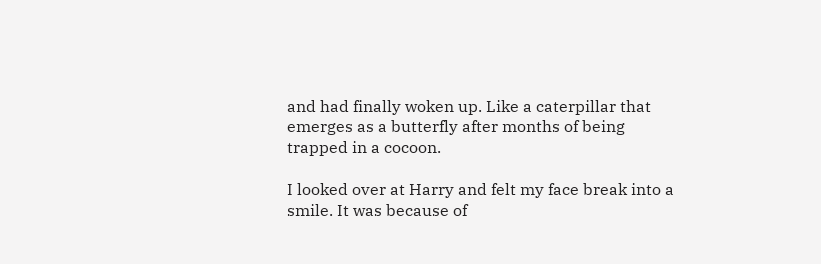and had finally woken up. Like a caterpillar that emerges as a butterfly after months of being trapped in a cocoon.

I looked over at Harry and felt my face break into a smile. It was because of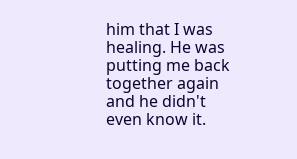him that I was healing. He was putting me back together again and he didn't even know it.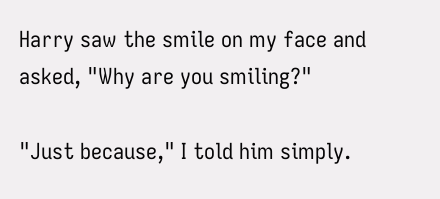Harry saw the smile on my face and asked, "Why are you smiling?"

"Just because," I told him simply.